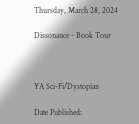Thursday, March 28, 2024

Dissonance - Book Tour



YA Sci-Fi/Dystopian

Date Published: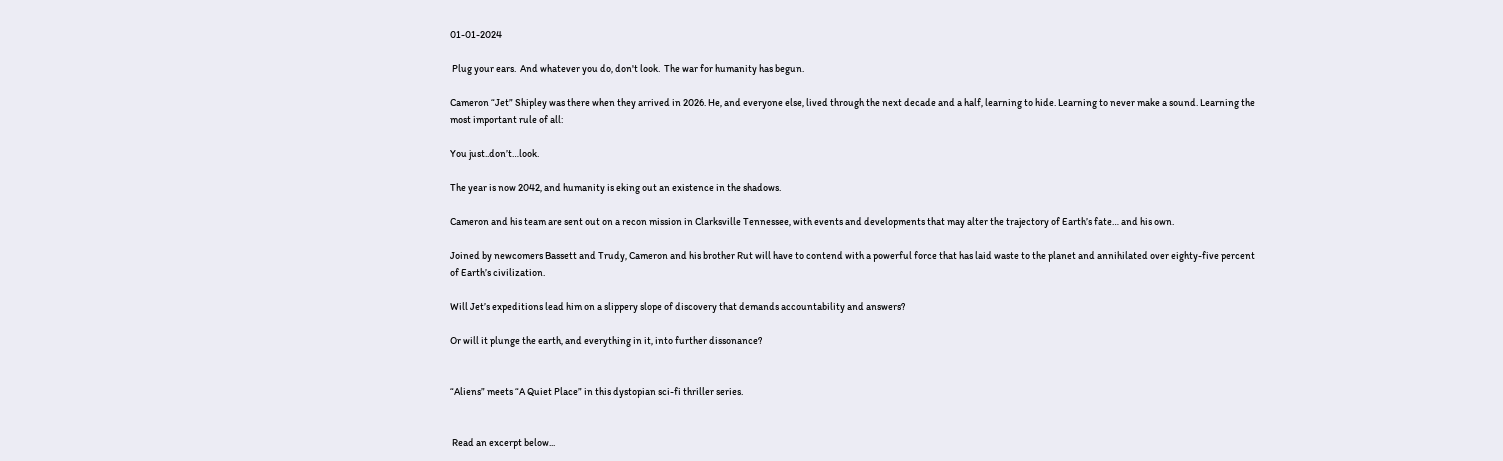01-01-2024

 Plug your ears.  And whatever you do, don't look.  The war for humanity has begun.

Cameron “Jet” Shipley was there when they arrived in 2026. He, and everyone else, lived through the next decade and a half, learning to hide. Learning to never make a sound. Learning the most important rule of all:

You just..don’t…look.

The year is now 2042, and humanity is eking out an existence in the shadows.

Cameron and his team are sent out on a recon mission in Clarksville Tennessee, with events and developments that may alter the trajectory of Earth’s fate… and his own.

Joined by newcomers Bassett and Trudy, Cameron and his brother Rut will have to contend with a powerful force that has laid waste to the planet and annihilated over eighty-five percent of Earth’s civilization.

Will Jet’s expeditions lead him on a slippery slope of discovery that demands accountability and answers?

Or will it plunge the earth, and everything in it, into further dissonance?


“Aliens” meets “A Quiet Place” in this dystopian sci-fi thriller series.


 Read an excerpt below...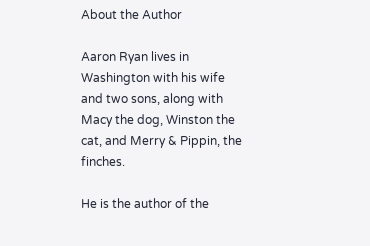About the Author

Aaron Ryan lives in Washington with his wife and two sons, along with Macy the dog, Winston the cat, and Merry & Pippin, the finches.

He is the author of the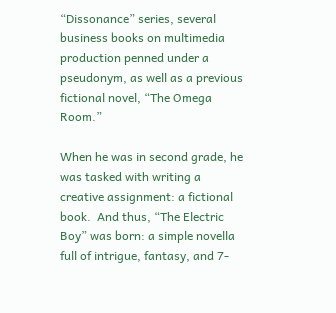“Dissonance” series, several business books on multimedia production penned under a pseudonym, as well as a previous fictional novel, “The Omega Room.”

When he was in second grade, he was tasked with writing a creative assignment: a fictional book.  And thus, “The Electric Boy” was born: a simple novella full of intrigue, fantasy, and 7-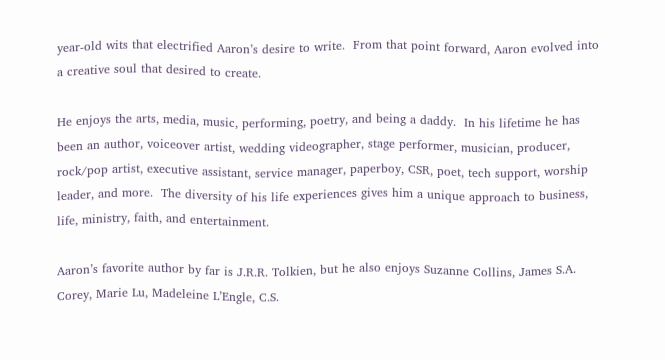year-old wits that electrified Aaron’s desire to write.  From that point forward, Aaron evolved into a creative soul that desired to create.

He enjoys the arts, media, music, performing, poetry, and being a daddy.  In his lifetime he has been an author, voiceover artist, wedding videographer, stage performer, musician, producer, rock/pop artist, executive assistant, service manager, paperboy, CSR, poet, tech support, worship leader, and more.  The diversity of his life experiences gives him a unique approach to business, life, ministry, faith, and entertainment.

Aaron’s favorite author by far is J.R.R. Tolkien, but he also enjoys Suzanne Collins, James S.A. Corey, Marie Lu, Madeleine L’Engle, C.S.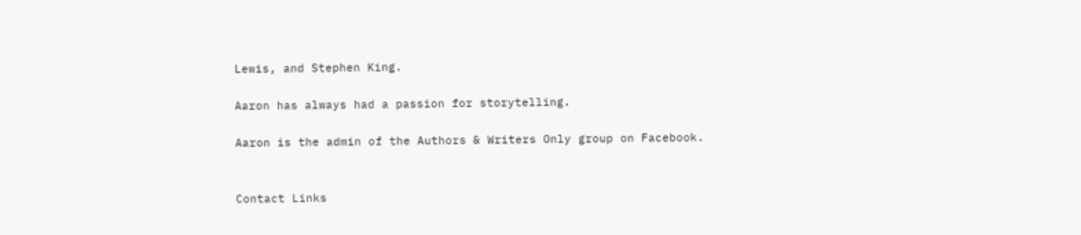Lewis, and Stephen King.

Aaron has always had a passion for storytelling.

Aaron is the admin of the Authors & Writers Only group on Facebook.


Contact Links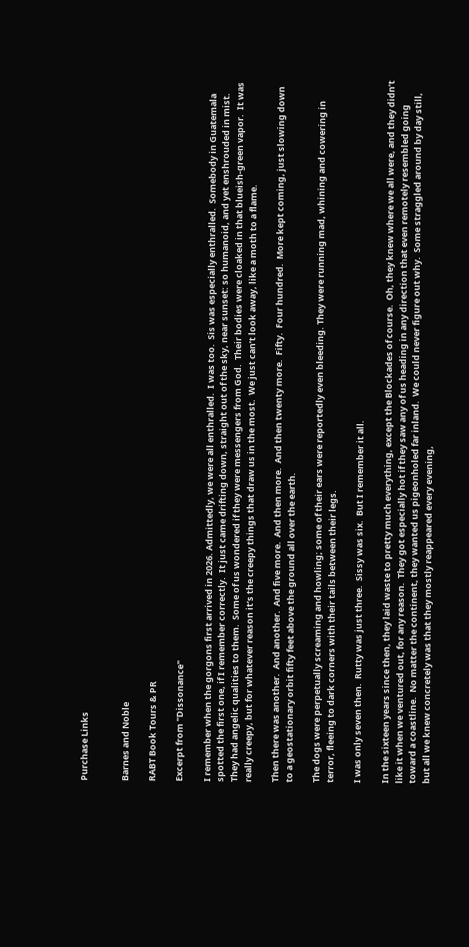Purchase Links


Barnes and Noble

RABT Book Tours & PR

Excerpt from "Dissonance"

I remember when the gorgons first arrived in 2026. Admittedly, we were all enthralled.  I was too.  Sis was especially enthralled.  Somebody in Guatemala spotted the first one, if I remember correctly.  It just came drifting down, straight out of the sky, near sunset: so humanoid, and yet enshrouded in mist.  They had angelic qualities to them.  Some of us wondered if they were messengers from God.  Their bodies were cloaked in that blueish-green vapor.  It was really creepy, but for whatever reason it’s the creepy things that draw us in the most.  We just can’t look away, like a moth to a flame.

Then there was another.  And another.  And five more.  And then more.  And then twenty more.  Fifty.  Four hundred.  More kept coming, just slowing down to a geostationary orbit fifty feet above the ground all over the earth.

The dogs were perpetually screaming and howling; some of their ears were reportedly even bleeding. They were running mad, whining and cowering in terror, fleeing to dark corners with their tails between their legs.

I was only seven then.  Rutty was just three.  Sissy was six.  But I remember it all.

In the sixteen years since then, they laid waste to pretty much everything, except the Blockades of course.  Oh, they knew where we all were, and they didn’t like it when we ventured out, for any reason.  They got especially hot if they saw any of us heading in any direction that even remotely resembled going toward a coastline.  No matter the continent, they wanted us pigeonholed far inland.  We could never figure out why.  Some straggled around by day still, but all we knew concretely was that they mostly reappeared every evening,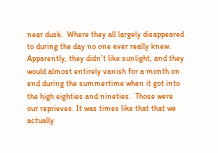near dusk.  Where they all largely disappeared to during the day no one ever really knew.  Apparently, they didn’t like sunlight, and they would almost entirely vanish for a month on end during the summertime when it got into the high eighties and nineties.  Those were our reprieves. It was times like that that we actually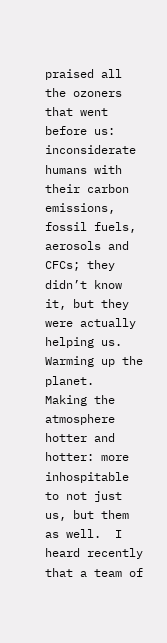praised all the ozoners that went before us: inconsiderate humans with their carbon emissions, fossil fuels, aerosols and CFCs; they didn’t know it, but they were actually helping us.  Warming up the planet.  Making the atmosphere hotter and hotter: more inhospitable to not just us, but them as well.  I heard recently that a team of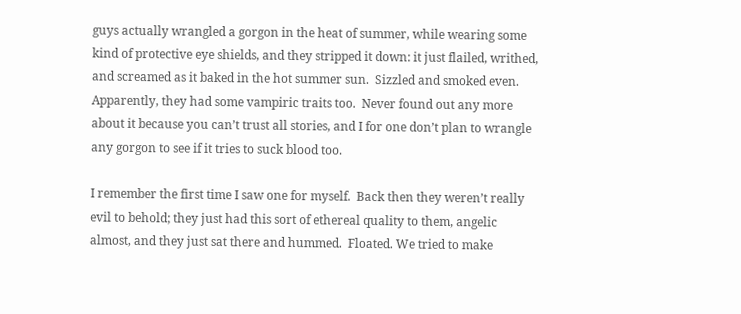guys actually wrangled a gorgon in the heat of summer, while wearing some kind of protective eye shields, and they stripped it down: it just flailed, writhed, and screamed as it baked in the hot summer sun.  Sizzled and smoked even.  Apparently, they had some vampiric traits too.  Never found out any more about it because you can’t trust all stories, and I for one don’t plan to wrangle any gorgon to see if it tries to suck blood too.

I remember the first time I saw one for myself.  Back then they weren’t really evil to behold; they just had this sort of ethereal quality to them, angelic almost, and they just sat there and hummed.  Floated. We tried to make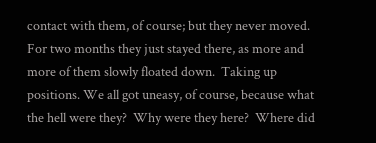contact with them, of course; but they never moved.  For two months they just stayed there, as more and more of them slowly floated down.  Taking up positions. We all got uneasy, of course, because what the hell were they?  Why were they here?  Where did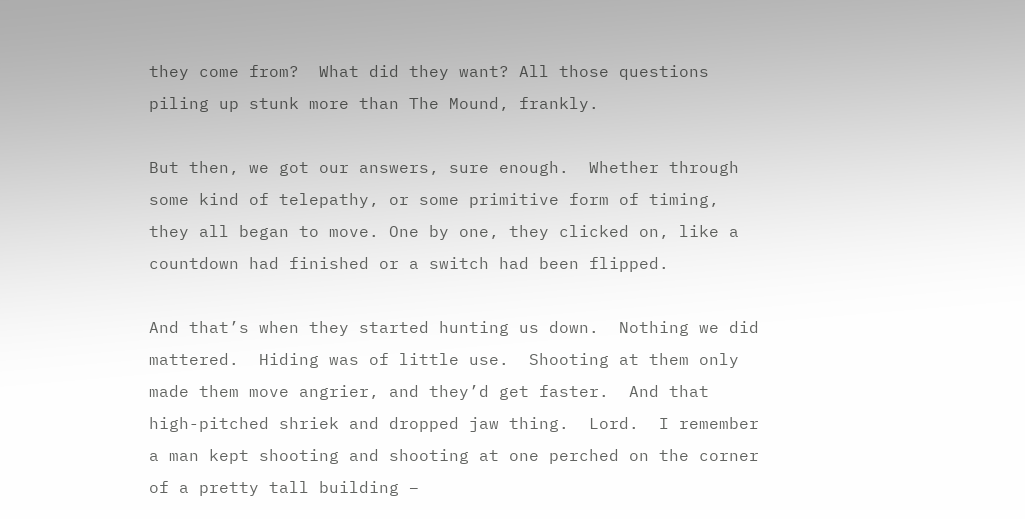they come from?  What did they want? All those questions piling up stunk more than The Mound, frankly.

But then, we got our answers, sure enough.  Whether through some kind of telepathy, or some primitive form of timing, they all began to move. One by one, they clicked on, like a countdown had finished or a switch had been flipped.

And that’s when they started hunting us down.  Nothing we did mattered.  Hiding was of little use.  Shooting at them only made them move angrier, and they’d get faster.  And that high-pitched shriek and dropped jaw thing.  Lord.  I remember a man kept shooting and shooting at one perched on the corner of a pretty tall building –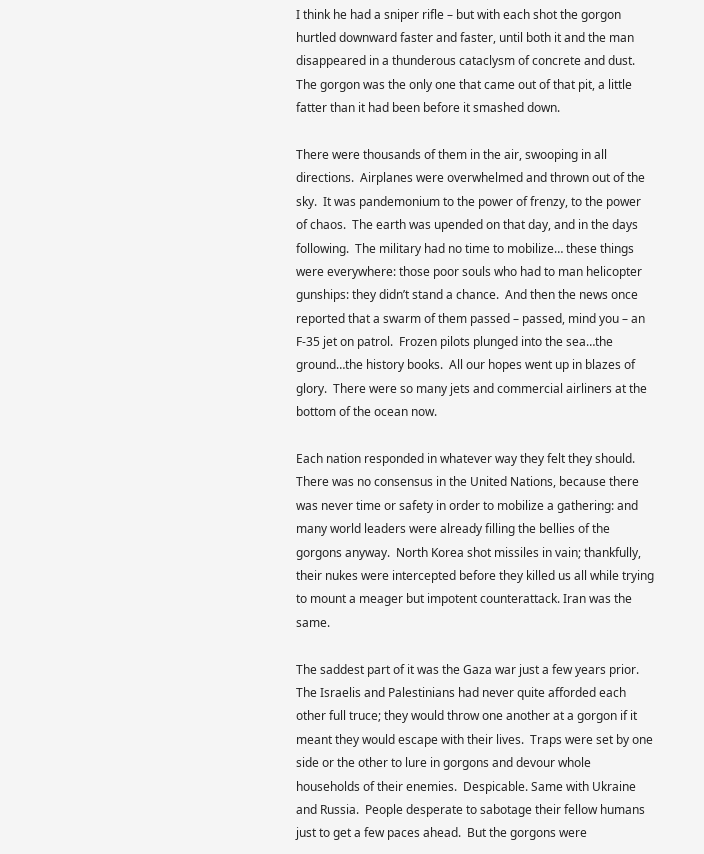I think he had a sniper rifle – but with each shot the gorgon hurtled downward faster and faster, until both it and the man disappeared in a thunderous cataclysm of concrete and dust.  The gorgon was the only one that came out of that pit, a little fatter than it had been before it smashed down.

There were thousands of them in the air, swooping in all directions.  Airplanes were overwhelmed and thrown out of the sky.  It was pandemonium to the power of frenzy, to the power of chaos.  The earth was upended on that day, and in the days following.  The military had no time to mobilize… these things were everywhere: those poor souls who had to man helicopter gunships: they didn’t stand a chance.  And then the news once reported that a swarm of them passed – passed, mind you – an F-35 jet on patrol.  Frozen pilots plunged into the sea…the ground…the history books.  All our hopes went up in blazes of glory.  There were so many jets and commercial airliners at the bottom of the ocean now.

Each nation responded in whatever way they felt they should.  There was no consensus in the United Nations, because there was never time or safety in order to mobilize a gathering: and many world leaders were already filling the bellies of the gorgons anyway.  North Korea shot missiles in vain; thankfully, their nukes were intercepted before they killed us all while trying to mount a meager but impotent counterattack. Iran was the same.

The saddest part of it was the Gaza war just a few years prior.  The Israelis and Palestinians had never quite afforded each other full truce; they would throw one another at a gorgon if it meant they would escape with their lives.  Traps were set by one side or the other to lure in gorgons and devour whole households of their enemies.  Despicable. Same with Ukraine and Russia.  People desperate to sabotage their fellow humans just to get a few paces ahead.  But the gorgons were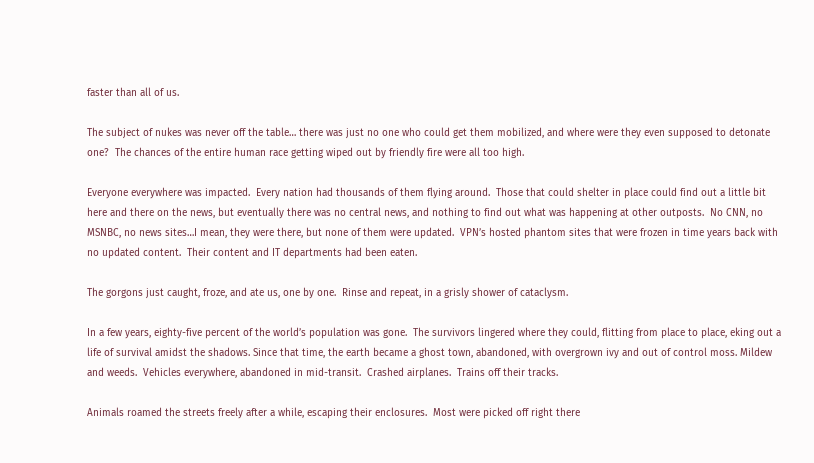faster than all of us.

The subject of nukes was never off the table… there was just no one who could get them mobilized, and where were they even supposed to detonate one?  The chances of the entire human race getting wiped out by friendly fire were all too high.

Everyone everywhere was impacted.  Every nation had thousands of them flying around.  Those that could shelter in place could find out a little bit here and there on the news, but eventually there was no central news, and nothing to find out what was happening at other outposts.  No CNN, no MSNBC, no news sites…I mean, they were there, but none of them were updated.  VPN’s hosted phantom sites that were frozen in time years back with no updated content.  Their content and IT departments had been eaten.

The gorgons just caught, froze, and ate us, one by one.  Rinse and repeat, in a grisly shower of cataclysm.

In a few years, eighty-five percent of the world’s population was gone.  The survivors lingered where they could, flitting from place to place, eking out a life of survival amidst the shadows. Since that time, the earth became a ghost town, abandoned, with overgrown ivy and out of control moss. Mildew and weeds.  Vehicles everywhere, abandoned in mid-transit.  Crashed airplanes.  Trains off their tracks.

Animals roamed the streets freely after a while, escaping their enclosures.  Most were picked off right there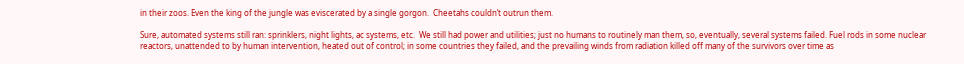in their zoos. Even the king of the jungle was eviscerated by a single gorgon.  Cheetahs couldn’t outrun them.

Sure, automated systems still ran: sprinklers, night lights, ac systems, etc.  We still had power and utilities; just no humans to routinely man them, so, eventually, several systems failed. Fuel rods in some nuclear reactors, unattended to by human intervention, heated out of control; in some countries they failed, and the prevailing winds from radiation killed off many of the survivors over time as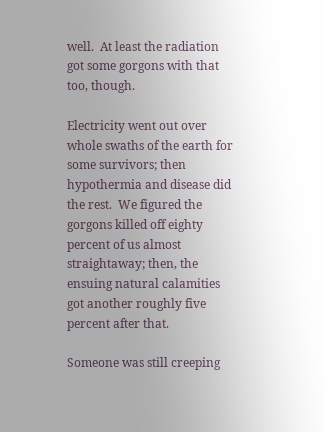well.  At least the radiation got some gorgons with that too, though.

Electricity went out over whole swaths of the earth for some survivors; then hypothermia and disease did the rest.  We figured the gorgons killed off eighty percent of us almost straightaway; then, the ensuing natural calamities got another roughly five percent after that.

Someone was still creeping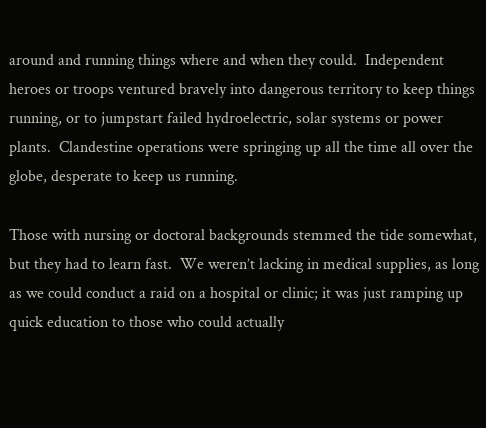around and running things where and when they could.  Independent heroes or troops ventured bravely into dangerous territory to keep things running, or to jumpstart failed hydroelectric, solar systems or power plants.  Clandestine operations were springing up all the time all over the globe, desperate to keep us running.

Those with nursing or doctoral backgrounds stemmed the tide somewhat, but they had to learn fast.  We weren’t lacking in medical supplies, as long as we could conduct a raid on a hospital or clinic; it was just ramping up quick education to those who could actually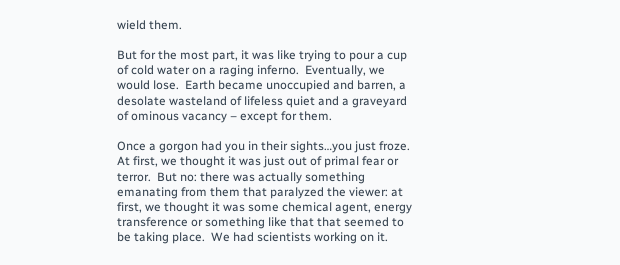wield them.

But for the most part, it was like trying to pour a cup of cold water on a raging inferno.  Eventually, we would lose.  Earth became unoccupied and barren, a desolate wasteland of lifeless quiet and a graveyard of ominous vacancy – except for them.

Once a gorgon had you in their sights…you just froze.  At first, we thought it was just out of primal fear or terror.  But no: there was actually something emanating from them that paralyzed the viewer: at first, we thought it was some chemical agent, energy transference or something like that that seemed to be taking place.  We had scientists working on it.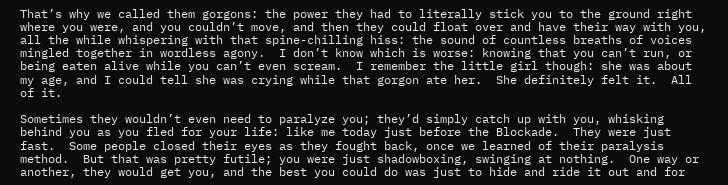That’s why we called them gorgons: the power they had to literally stick you to the ground right where you were, and you couldn’t move, and then they could float over and have their way with you, all the while whispering with that spine-chilling hiss: the sound of countless breaths of voices mingled together in wordless agony.  I don’t know which is worse: knowing that you can’t run, or being eaten alive while you can’t even scream.  I remember the little girl though: she was about my age, and I could tell she was crying while that gorgon ate her.  She definitely felt it.  All of it.

Sometimes they wouldn’t even need to paralyze you; they’d simply catch up with you, whisking behind you as you fled for your life: like me today just before the Blockade.  They were just fast.  Some people closed their eyes as they fought back, once we learned of their paralysis method.  But that was pretty futile; you were just shadowboxing, swinging at nothing.  One way or another, they would get you, and the best you could do was just to hide and ride it out and for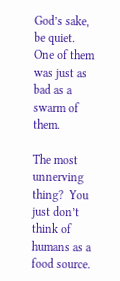God’s sake, be quiet.  One of them was just as bad as a swarm of them.

The most unnerving thing?  You just don’t think of humans as a food source.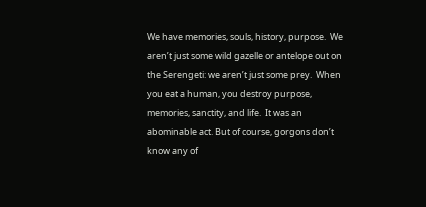We have memories, souls, history, purpose.  We aren’t just some wild gazelle or antelope out on the Serengeti: we aren’t just some prey.  When you eat a human, you destroy purpose, memories, sanctity, and life.  It was an abominable act. But of course, gorgons don’t know any of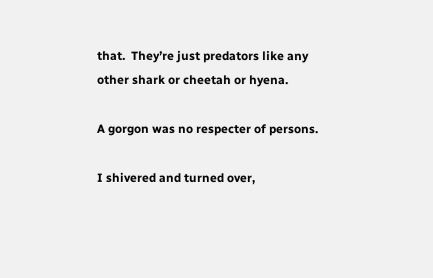that.  They’re just predators like any other shark or cheetah or hyena.

A gorgon was no respecter of persons.

I shivered and turned over,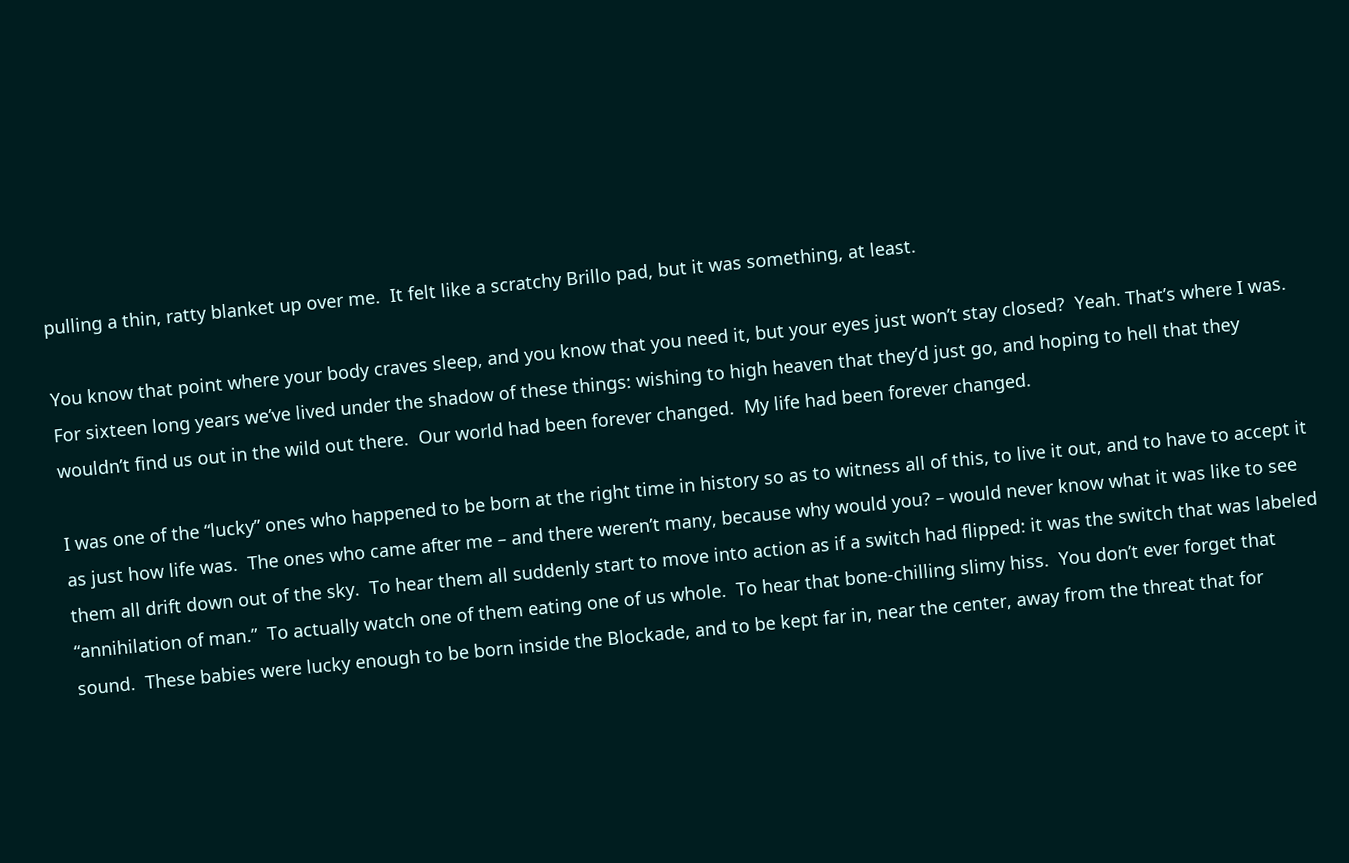pulling a thin, ratty blanket up over me.  It felt like a scratchy Brillo pad, but it was something, at least.

You know that point where your body craves sleep, and you know that you need it, but your eyes just won’t stay closed?  Yeah. That’s where I was.  For sixteen long years we’ve lived under the shadow of these things: wishing to high heaven that they’d just go, and hoping to hell that they wouldn’t find us out in the wild out there.  Our world had been forever changed.  My life had been forever changed.

I was one of the “lucky” ones who happened to be born at the right time in history so as to witness all of this, to live it out, and to have to accept it as just how life was.  The ones who came after me – and there weren’t many, because why would you? – would never know what it was like to see them all drift down out of the sky.  To hear them all suddenly start to move into action as if a switch had flipped: it was the switch that was labeled “annihilation of man.”  To actually watch one of them eating one of us whole.  To hear that bone-chilling slimy hiss.  You don’t ever forget that sound.  These babies were lucky enough to be born inside the Blockade, and to be kept far in, near the center, away from the threat that for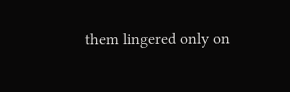them lingered only on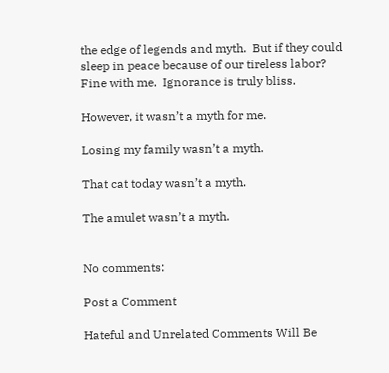the edge of legends and myth.  But if they could sleep in peace because of our tireless labor?  Fine with me.  Ignorance is truly bliss.

However, it wasn’t a myth for me.

Losing my family wasn’t a myth.

That cat today wasn’t a myth.

The amulet wasn’t a myth.


No comments:

Post a Comment

Hateful and Unrelated Comments Will Be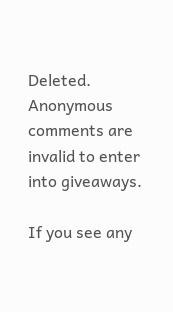Deleted. Anonymous comments are invalid to enter into giveaways.

If you see any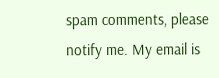spam comments, please notify me. My email is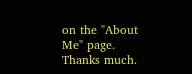on the "About Me" page. Thanks much.